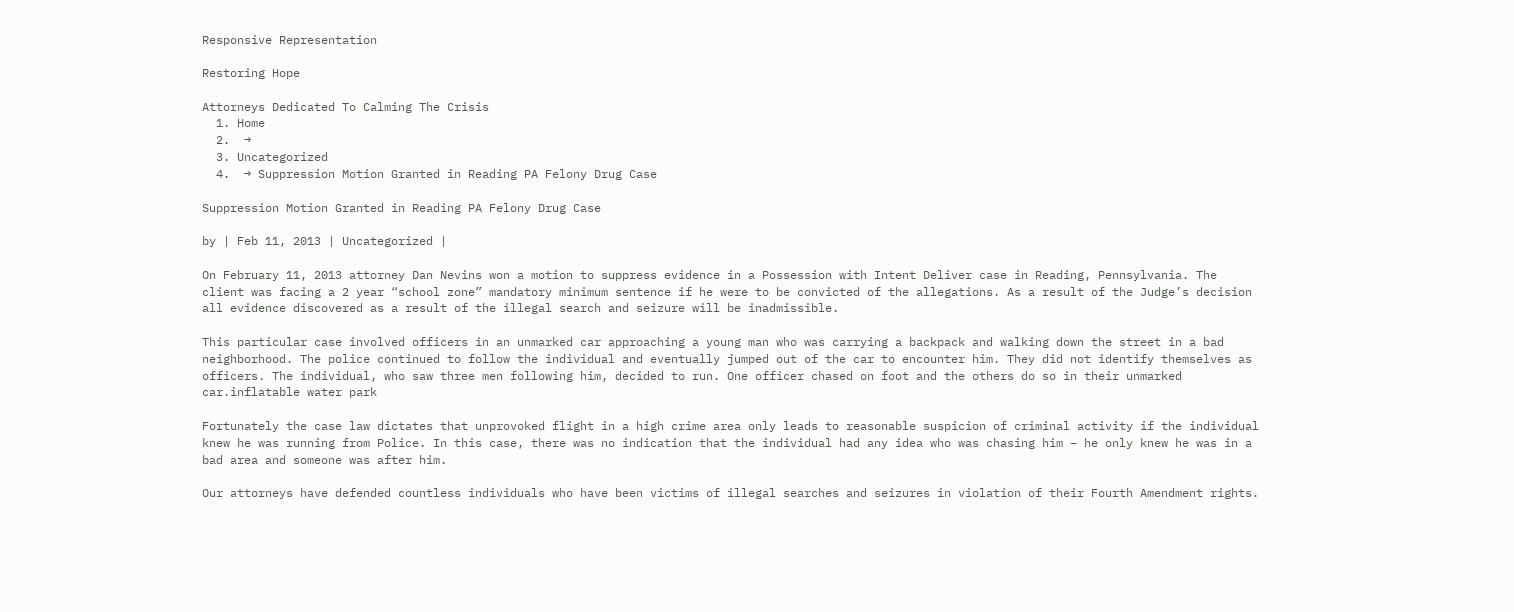Responsive Representation

Restoring Hope

Attorneys Dedicated To Calming The Crisis
  1. Home
  2.  →
  3. Uncategorized
  4.  → Suppression Motion Granted in Reading PA Felony Drug Case

Suppression Motion Granted in Reading PA Felony Drug Case

by | Feb 11, 2013 | Uncategorized |

On February 11, 2013 attorney Dan Nevins won a motion to suppress evidence in a Possession with Intent Deliver case in Reading, Pennsylvania. The client was facing a 2 year “school zone” mandatory minimum sentence if he were to be convicted of the allegations. As a result of the Judge’s decision all evidence discovered as a result of the illegal search and seizure will be inadmissible.

This particular case involved officers in an unmarked car approaching a young man who was carrying a backpack and walking down the street in a bad neighborhood. The police continued to follow the individual and eventually jumped out of the car to encounter him. They did not identify themselves as officers. The individual, who saw three men following him, decided to run. One officer chased on foot and the others do so in their unmarked car.inflatable water park

Fortunately the case law dictates that unprovoked flight in a high crime area only leads to reasonable suspicion of criminal activity if the individual knew he was running from Police. In this case, there was no indication that the individual had any idea who was chasing him – he only knew he was in a bad area and someone was after him.

Our attorneys have defended countless individuals who have been victims of illegal searches and seizures in violation of their Fourth Amendment rights.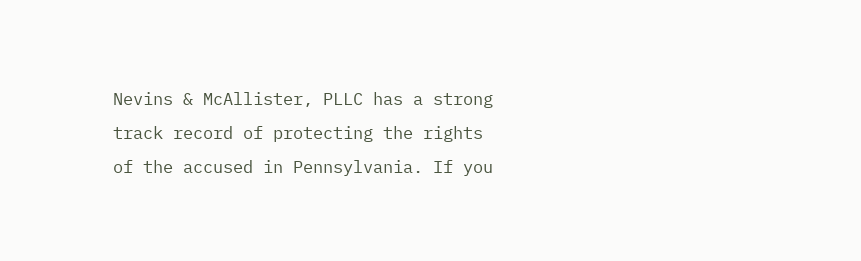Nevins & McAllister, PLLC has a strong track record of protecting the rights of the accused in Pennsylvania. If you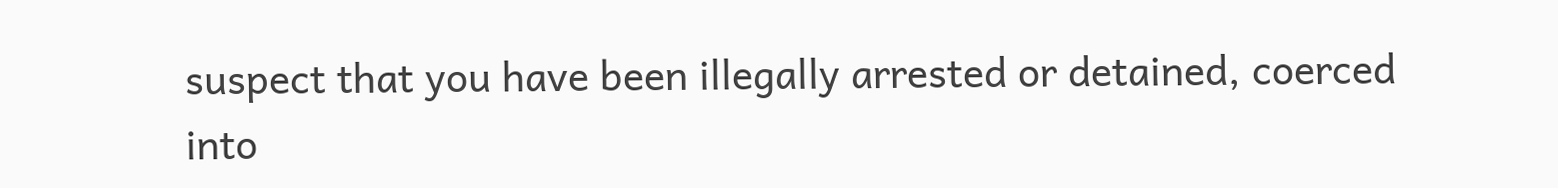suspect that you have been illegally arrested or detained, coerced into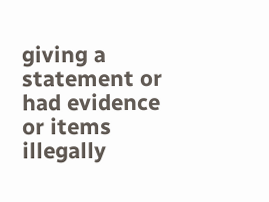giving a statement or had evidence or items illegally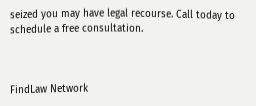seized you may have legal recourse. Call today to schedule a free consultation.



FindLaw Network